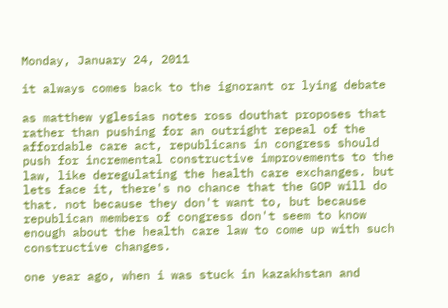Monday, January 24, 2011

it always comes back to the ignorant or lying debate

as matthew yglesias notes ross douthat proposes that rather than pushing for an outright repeal of the affordable care act, republicans in congress should push for incremental constructive improvements to the law, like deregulating the health care exchanges. but lets face it, there's no chance that the GOP will do that. not because they don't want to, but because republican members of congress don't seem to know enough about the health care law to come up with such constructive changes.

one year ago, when i was stuck in kazakhstan and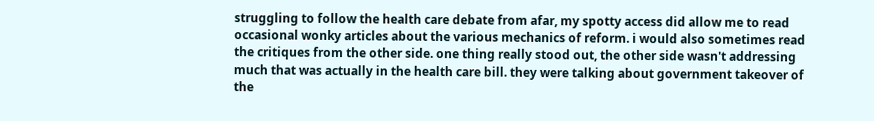struggling to follow the health care debate from afar, my spotty access did allow me to read occasional wonky articles about the various mechanics of reform. i would also sometimes read the critiques from the other side. one thing really stood out, the other side wasn't addressing much that was actually in the health care bill. they were talking about government takeover of the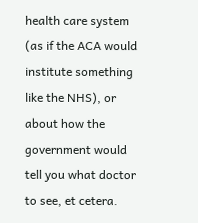health care system (as if the ACA would institute something like the NHS), or about how the government would tell you what doctor to see, et cetera.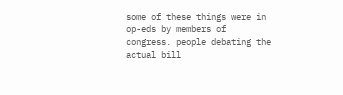some of these things were in op-eds by members of congress. people debating the actual bill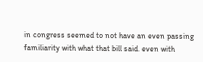in congress seemed to not have an even passing familiarity with what that bill said. even with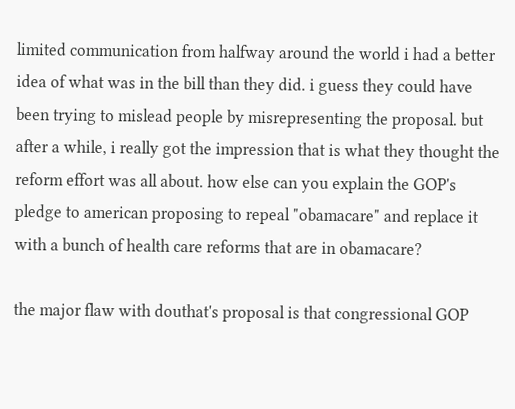limited communication from halfway around the world i had a better idea of what was in the bill than they did. i guess they could have been trying to mislead people by misrepresenting the proposal. but after a while, i really got the impression that is what they thought the reform effort was all about. how else can you explain the GOP's pledge to american proposing to repeal "obamacare" and replace it with a bunch of health care reforms that are in obamacare?

the major flaw with douthat's proposal is that congressional GOP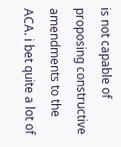is not capable of proposing constructive amendments to the ACA. i bet quite a lot of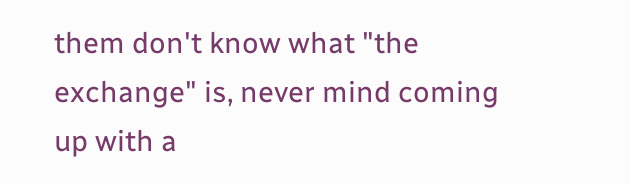them don't know what "the exchange" is, never mind coming up with a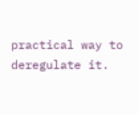practical way to deregulate it.